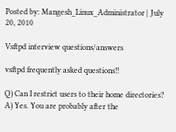Posted by: Mangesh_Linux_Administrator | July 20, 2010

Vsftpd interview questions/answers

vsftpd frequently asked questions!!

Q) Can I restrict users to their home directories?
A) Yes. You are probably after the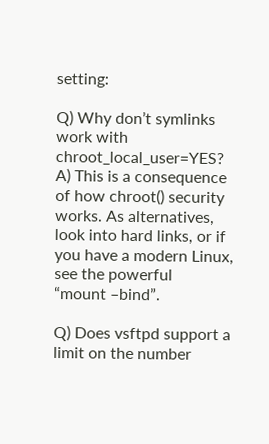setting:

Q) Why don’t symlinks work with chroot_local_user=YES?
A) This is a consequence of how chroot() security works. As alternatives,
look into hard links, or if you have a modern Linux, see the powerful
“mount –bind”.

Q) Does vsftpd support a limit on the number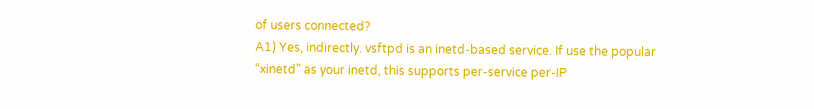of users connected?
A1) Yes, indirectly. vsftpd is an inetd-based service. If use the popular
“xinetd” as your inetd, this supports per-service per-IP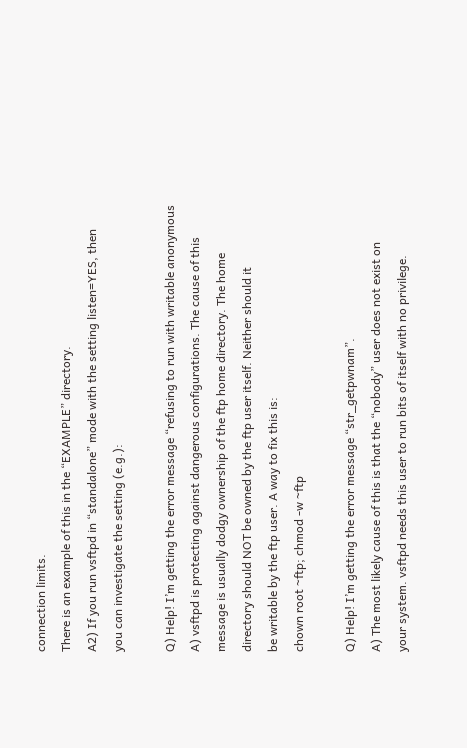connection limits.
There is an example of this in the “EXAMPLE” directory.
A2) If you run vsftpd in “standalone” mode with the setting listen=YES, then
you can investigate the setting (e.g.):

Q) Help! I’m getting the error message “refusing to run with writable anonymous
A) vsftpd is protecting against dangerous configurations. The cause of this
message is usually dodgy ownership of the ftp home directory. The home
directory should NOT be owned by the ftp user itself. Neither should it
be writable by the ftp user. A way to fix this is:
chown root ~ftp; chmod -w ~ftp

Q) Help! I’m getting the error message “str_getpwnam”.
A) The most likely cause of this is that the “nobody” user does not exist on
your system. vsftpd needs this user to run bits of itself with no privilege.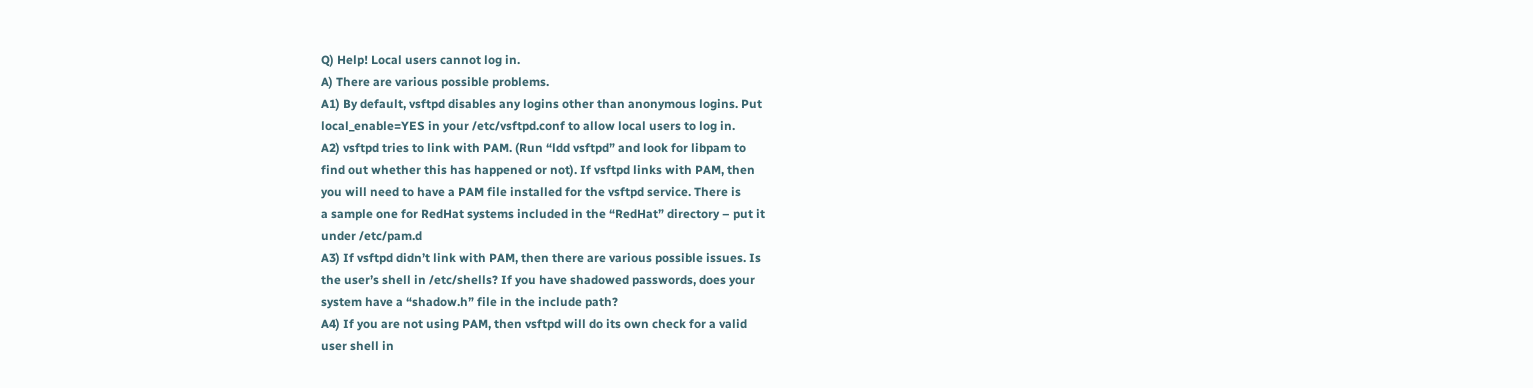Q) Help! Local users cannot log in.
A) There are various possible problems.
A1) By default, vsftpd disables any logins other than anonymous logins. Put
local_enable=YES in your /etc/vsftpd.conf to allow local users to log in.
A2) vsftpd tries to link with PAM. (Run “ldd vsftpd” and look for libpam to
find out whether this has happened or not). If vsftpd links with PAM, then
you will need to have a PAM file installed for the vsftpd service. There is
a sample one for RedHat systems included in the “RedHat” directory – put it
under /etc/pam.d
A3) If vsftpd didn’t link with PAM, then there are various possible issues. Is
the user’s shell in /etc/shells? If you have shadowed passwords, does your
system have a “shadow.h” file in the include path?
A4) If you are not using PAM, then vsftpd will do its own check for a valid
user shell in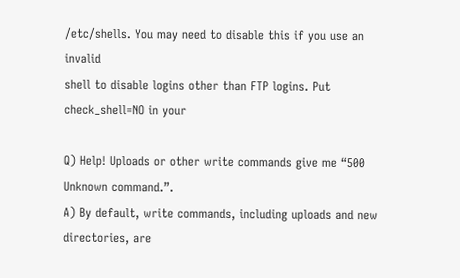/etc/shells. You may need to disable this if you use an invalid
shell to disable logins other than FTP logins. Put check_shell=NO in your

Q) Help! Uploads or other write commands give me “500 Unknown command.”.
A) By default, write commands, including uploads and new directories, are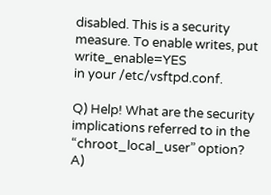disabled. This is a security measure. To enable writes, put write_enable=YES
in your /etc/vsftpd.conf.

Q) Help! What are the security implications referred to in the
“chroot_local_user” option?
A)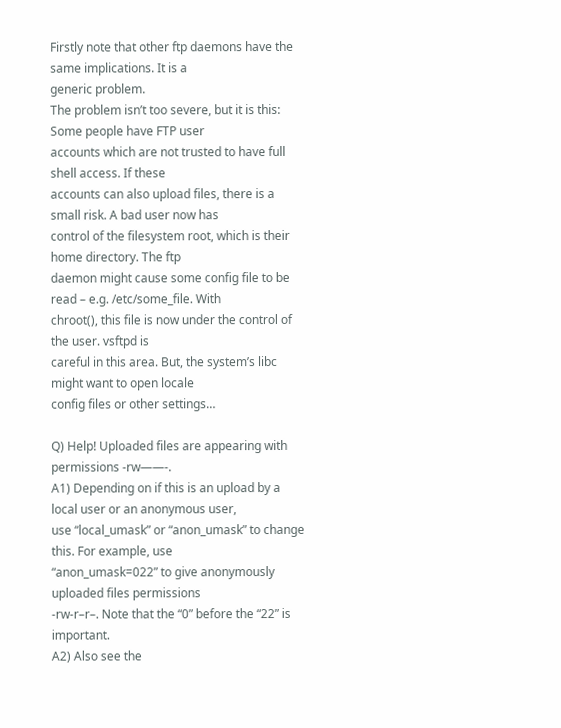Firstly note that other ftp daemons have the same implications. It is a
generic problem.
The problem isn’t too severe, but it is this: Some people have FTP user
accounts which are not trusted to have full shell access. If these
accounts can also upload files, there is a small risk. A bad user now has
control of the filesystem root, which is their home directory. The ftp
daemon might cause some config file to be read – e.g. /etc/some_file. With
chroot(), this file is now under the control of the user. vsftpd is
careful in this area. But, the system’s libc might want to open locale
config files or other settings…

Q) Help! Uploaded files are appearing with permissions -rw——-.
A1) Depending on if this is an upload by a local user or an anonymous user,
use “local_umask” or “anon_umask” to change this. For example, use
“anon_umask=022” to give anonymously uploaded files permissions
-rw-r–r–. Note that the “0” before the “22” is important.
A2) Also see the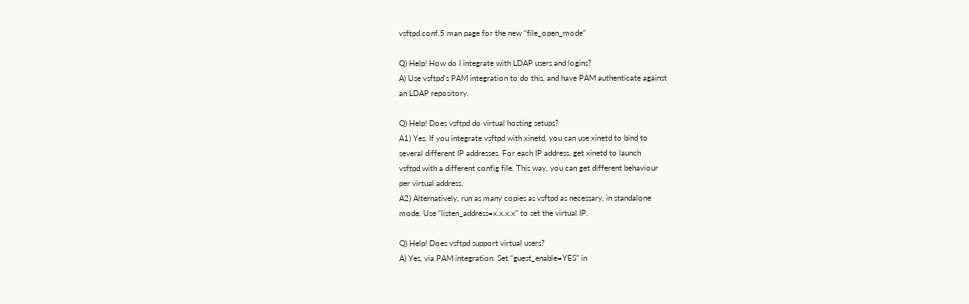vsftpd.conf.5 man page for the new “file_open_mode”

Q) Help! How do I integrate with LDAP users and logins?
A) Use vsftpd’s PAM integration to do this, and have PAM authenticate against
an LDAP repository.

Q) Help! Does vsftpd do virtual hosting setups?
A1) Yes. If you integrate vsftpd with xinetd, you can use xinetd to bind to
several different IP addresses. For each IP address, get xinetd to launch
vsftpd with a different config file. This way, you can get different behaviour
per virtual address.
A2) Alternatively, run as many copies as vsftpd as necessary, in standalone
mode. Use “listen_address=x.x.x.x” to set the virtual IP.

Q) Help! Does vsftpd support virtual users?
A) Yes, via PAM integration. Set “guest_enable=YES” in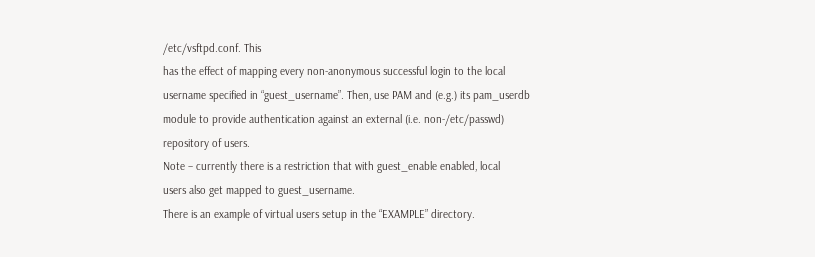/etc/vsftpd.conf. This
has the effect of mapping every non-anonymous successful login to the local
username specified in “guest_username”. Then, use PAM and (e.g.) its pam_userdb
module to provide authentication against an external (i.e. non-/etc/passwd)
repository of users.
Note – currently there is a restriction that with guest_enable enabled, local
users also get mapped to guest_username.
There is an example of virtual users setup in the “EXAMPLE” directory.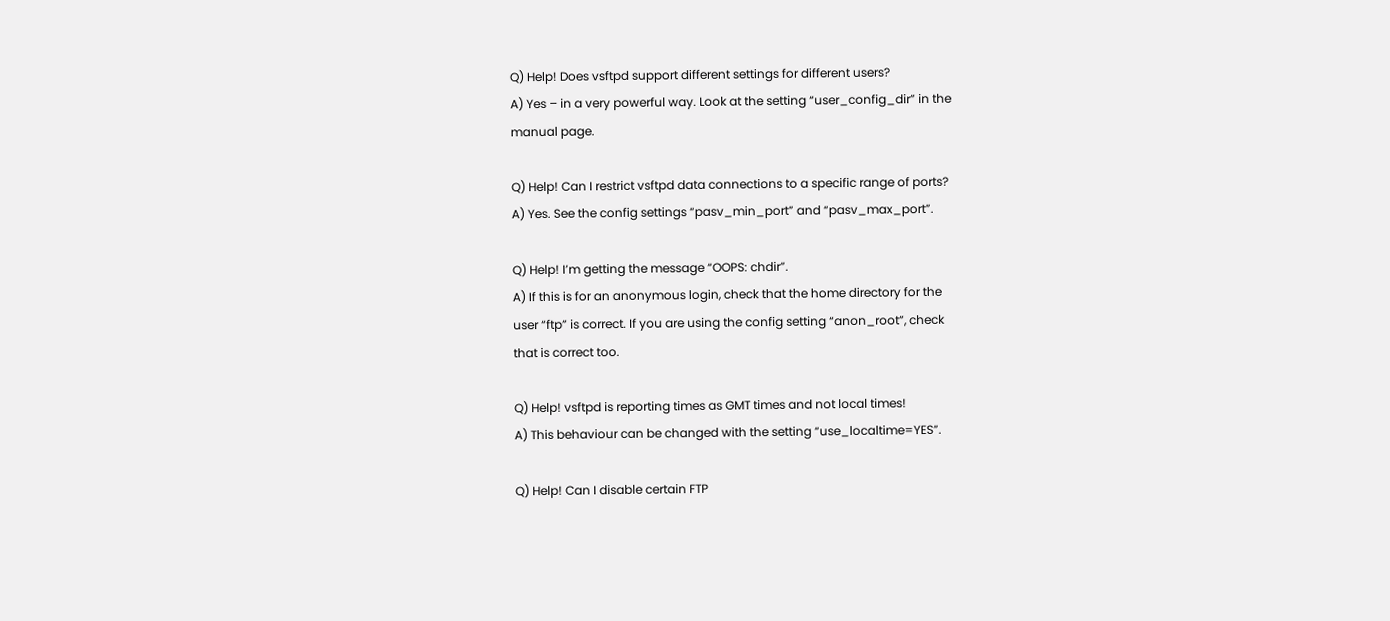Q) Help! Does vsftpd support different settings for different users?
A) Yes – in a very powerful way. Look at the setting “user_config_dir” in the
manual page.

Q) Help! Can I restrict vsftpd data connections to a specific range of ports?
A) Yes. See the config settings “pasv_min_port” and “pasv_max_port”.

Q) Help! I’m getting the message “OOPS: chdir”.
A) If this is for an anonymous login, check that the home directory for the
user “ftp” is correct. If you are using the config setting “anon_root”, check
that is correct too.

Q) Help! vsftpd is reporting times as GMT times and not local times!
A) This behaviour can be changed with the setting “use_localtime=YES”.

Q) Help! Can I disable certain FTP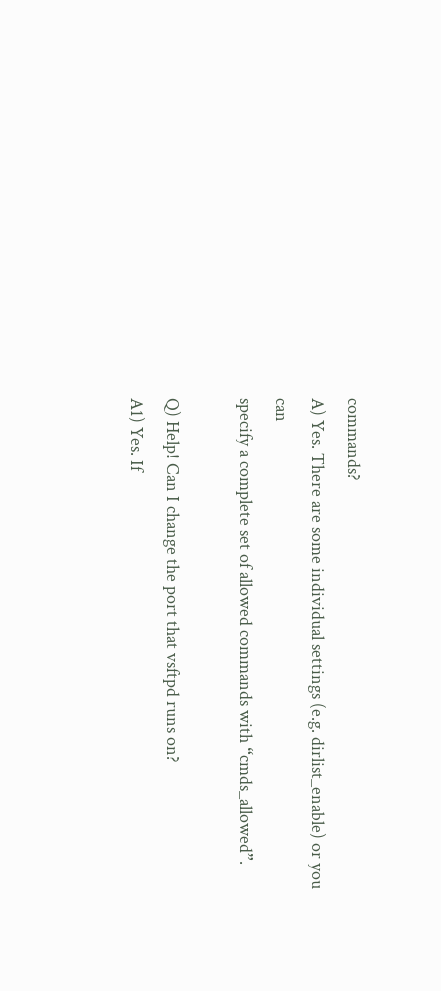commands?
A) Yes. There are some individual settings (e.g. dirlist_enable) or you can
specify a complete set of allowed commands with “cmds_allowed”.

Q) Help! Can I change the port that vsftpd runs on?
A1) Yes. If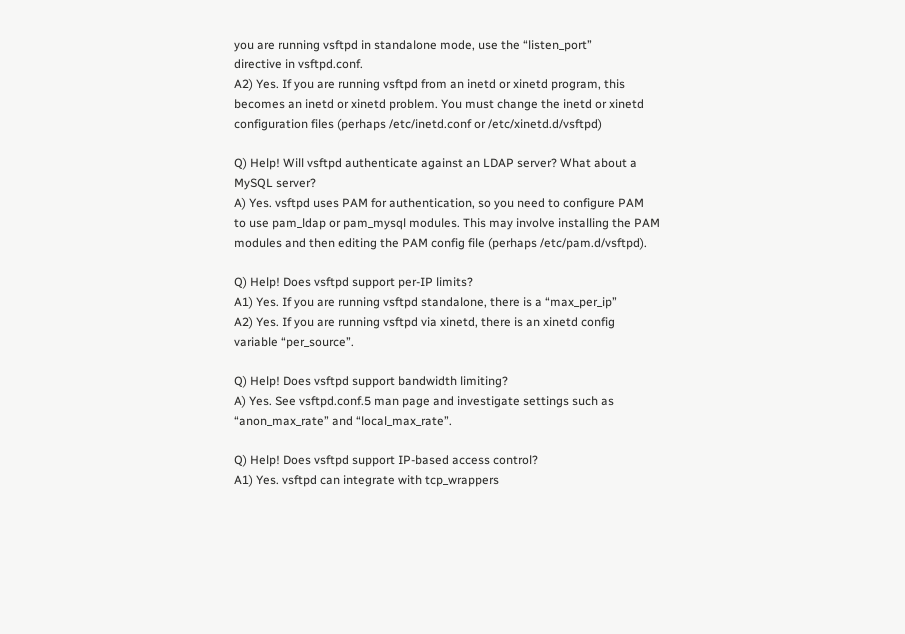you are running vsftpd in standalone mode, use the “listen_port”
directive in vsftpd.conf.
A2) Yes. If you are running vsftpd from an inetd or xinetd program, this
becomes an inetd or xinetd problem. You must change the inetd or xinetd
configuration files (perhaps /etc/inetd.conf or /etc/xinetd.d/vsftpd)

Q) Help! Will vsftpd authenticate against an LDAP server? What about a
MySQL server?
A) Yes. vsftpd uses PAM for authentication, so you need to configure PAM
to use pam_ldap or pam_mysql modules. This may involve installing the PAM
modules and then editing the PAM config file (perhaps /etc/pam.d/vsftpd).

Q) Help! Does vsftpd support per-IP limits?
A1) Yes. If you are running vsftpd standalone, there is a “max_per_ip”
A2) Yes. If you are running vsftpd via xinetd, there is an xinetd config
variable “per_source”.

Q) Help! Does vsftpd support bandwidth limiting?
A) Yes. See vsftpd.conf.5 man page and investigate settings such as
“anon_max_rate” and “local_max_rate”.

Q) Help! Does vsftpd support IP-based access control?
A1) Yes. vsftpd can integrate with tcp_wrappers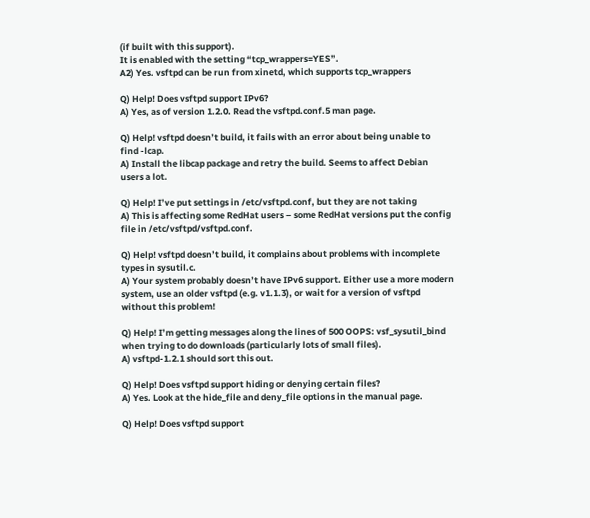(if built with this support).
It is enabled with the setting “tcp_wrappers=YES”.
A2) Yes. vsftpd can be run from xinetd, which supports tcp_wrappers

Q) Help! Does vsftpd support IPv6?
A) Yes, as of version 1.2.0. Read the vsftpd.conf.5 man page.

Q) Help! vsftpd doesn’t build, it fails with an error about being unable to
find -lcap.
A) Install the libcap package and retry the build. Seems to affect Debian
users a lot.

Q) Help! I’ve put settings in /etc/vsftpd.conf, but they are not taking
A) This is affecting some RedHat users – some RedHat versions put the config
file in /etc/vsftpd/vsftpd.conf.

Q) Help! vsftpd doesn’t build, it complains about problems with incomplete
types in sysutil.c.
A) Your system probably doesn’t have IPv6 support. Either use a more modern
system, use an older vsftpd (e.g. v1.1.3), or wait for a version of vsftpd
without this problem!

Q) Help! I’m getting messages along the lines of 500 OOPS: vsf_sysutil_bind
when trying to do downloads (particularly lots of small files).
A) vsftpd-1.2.1 should sort this out.

Q) Help! Does vsftpd support hiding or denying certain files?
A) Yes. Look at the hide_file and deny_file options in the manual page.

Q) Help! Does vsftpd support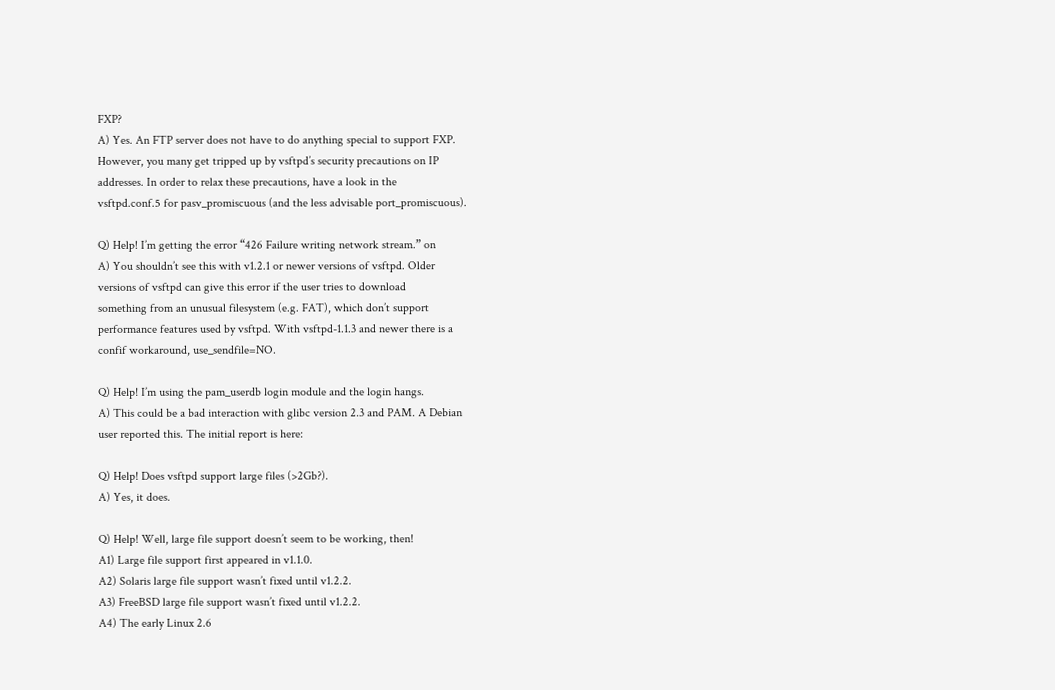FXP?
A) Yes. An FTP server does not have to do anything special to support FXP.
However, you many get tripped up by vsftpd’s security precautions on IP
addresses. In order to relax these precautions, have a look in the
vsftpd.conf.5 for pasv_promiscuous (and the less advisable port_promiscuous).

Q) Help! I’m getting the error “426 Failure writing network stream.” on
A) You shouldn’t see this with v1.2.1 or newer versions of vsftpd. Older
versions of vsftpd can give this error if the user tries to download
something from an unusual filesystem (e.g. FAT), which don’t support
performance features used by vsftpd. With vsftpd-1.1.3 and newer there is a
confif workaround, use_sendfile=NO.

Q) Help! I’m using the pam_userdb login module and the login hangs.
A) This could be a bad interaction with glibc version 2.3 and PAM. A Debian
user reported this. The initial report is here:

Q) Help! Does vsftpd support large files (>2Gb?).
A) Yes, it does.

Q) Help! Well, large file support doesn’t seem to be working, then!
A1) Large file support first appeared in v1.1.0.
A2) Solaris large file support wasn’t fixed until v1.2.2.
A3) FreeBSD large file support wasn’t fixed until v1.2.2.
A4) The early Linux 2.6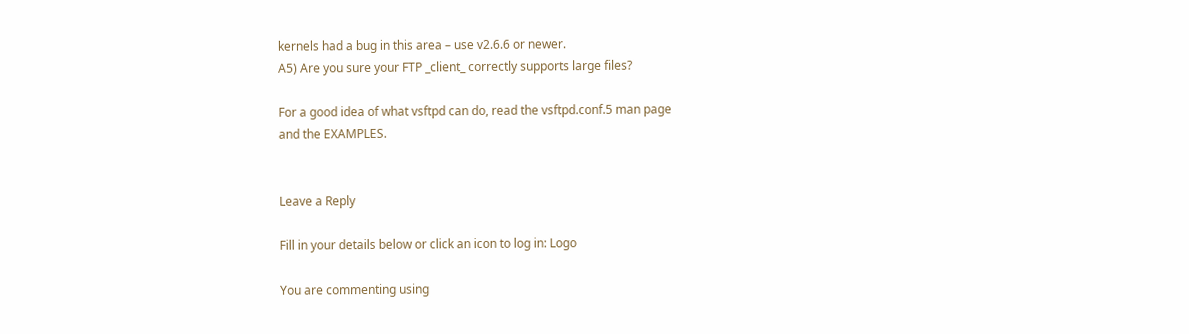kernels had a bug in this area – use v2.6.6 or newer.
A5) Are you sure your FTP _client_ correctly supports large files?

For a good idea of what vsftpd can do, read the vsftpd.conf.5 man page
and the EXAMPLES.


Leave a Reply

Fill in your details below or click an icon to log in: Logo

You are commenting using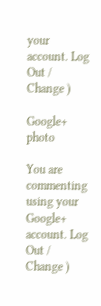your account. Log Out /  Change )

Google+ photo

You are commenting using your Google+ account. Log Out /  Change )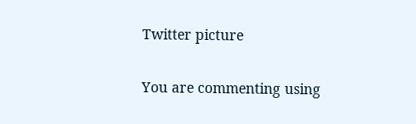Twitter picture

You are commenting using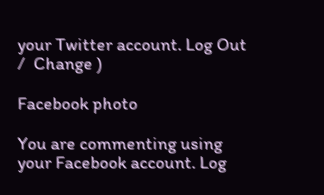your Twitter account. Log Out /  Change )

Facebook photo

You are commenting using your Facebook account. Log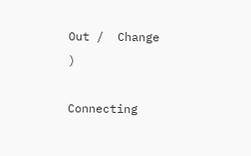Out /  Change )

Connecting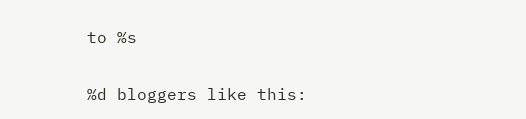to %s


%d bloggers like this: